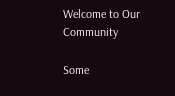Welcome to Our Community

Some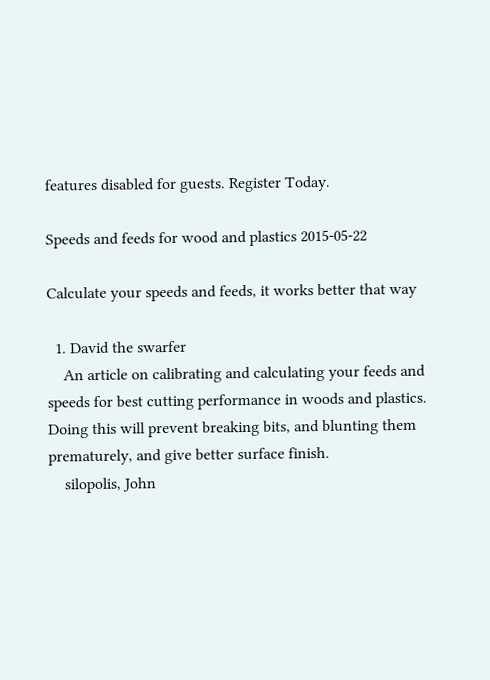features disabled for guests. Register Today.

Speeds and feeds for wood and plastics 2015-05-22

Calculate your speeds and feeds, it works better that way

  1. David the swarfer
    An article on calibrating and calculating your feeds and speeds for best cutting performance in woods and plastics. Doing this will prevent breaking bits, and blunting them prematurely, and give better surface finish.
    silopolis, John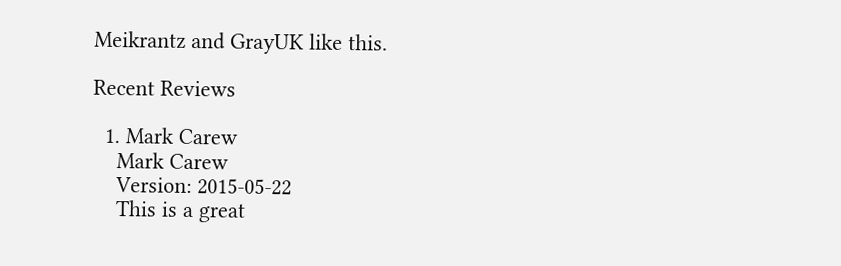Meikrantz and GrayUK like this.

Recent Reviews

  1. Mark Carew
    Mark Carew
    Version: 2015-05-22
    This is a great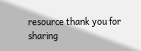resource thank you for sharing